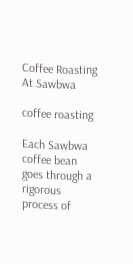Coffee Roasting At Sawbwa

coffee roasting

Each Sawbwa coffee bean goes through a rigorous process of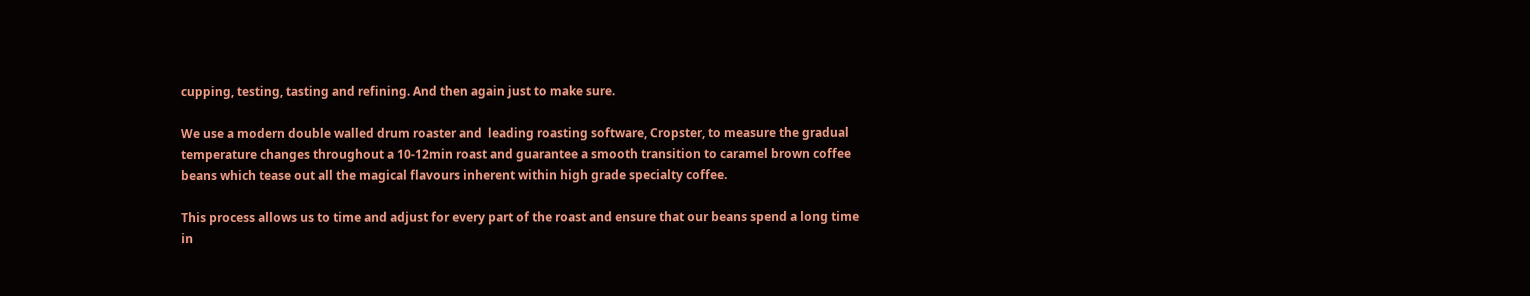cupping, testing, tasting and refining. And then again just to make sure.

We use a modern double walled drum roaster and  leading roasting software, Cropster, to measure the gradual temperature changes throughout a 10-12min roast and guarantee a smooth transition to caramel brown coffee beans which tease out all the magical flavours inherent within high grade specialty coffee.

This process allows us to time and adjust for every part of the roast and ensure that our beans spend a long time in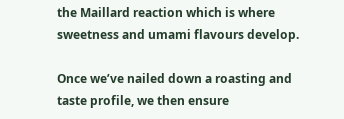the Maillard reaction which is where sweetness and umami flavours develop.

Once we’ve nailed down a roasting and taste profile, we then ensure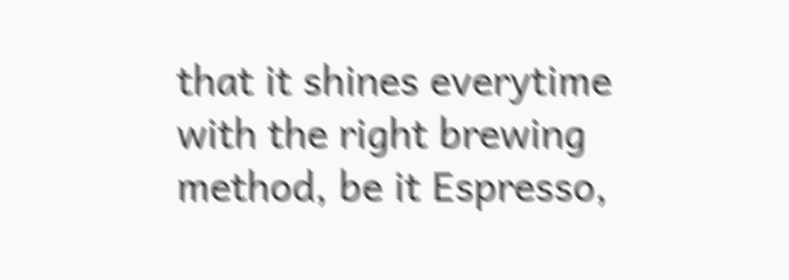that it shines everytime with the right brewing method, be it Espresso,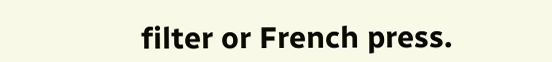filter or French press.